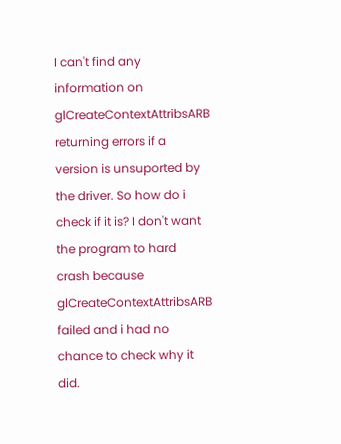I can't find any information on glCreateContextAttribsARB returning errors if a version is unsuported by the driver. So how do i check if it is? I don't want the program to hard crash because glCreateContextAttribsARB failed and i had no chance to check why it did.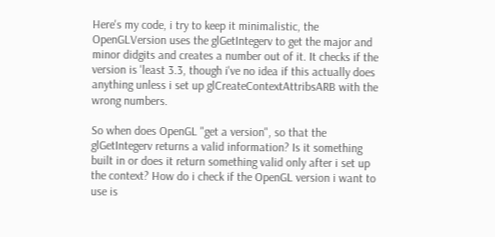Here's my code, i try to keep it minimalistic, the OpenGLVersion uses the glGetIntegerv to get the major and minor didgits and creates a number out of it. It checks if the version is 'least 3.3, though i've no idea if this actually does anything unless i set up glCreateContextAttribsARB with the wrong numbers.

So when does OpenGL "get a version", so that the glGetIntegerv returns a valid information? Is it something built in or does it return something valid only after i set up the context? How do i check if the OpenGL version i want to use is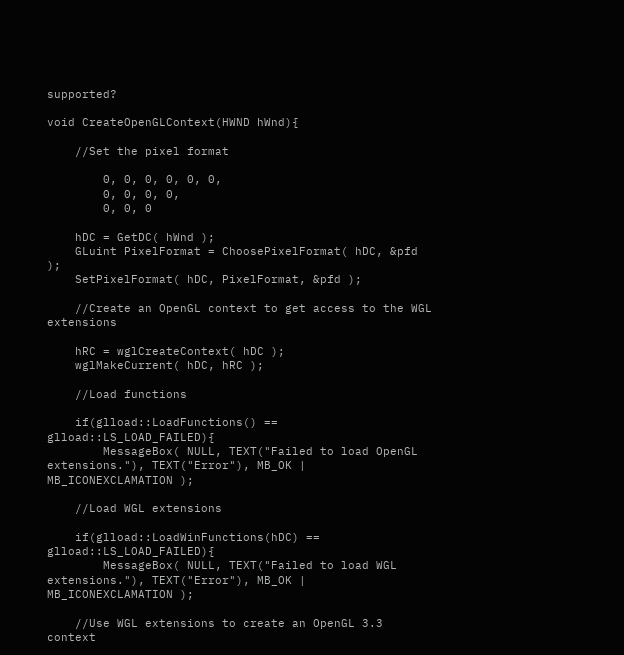supported?

void CreateOpenGLContext(HWND hWnd){

    //Set the pixel format

        0, 0, 0, 0, 0, 0,
        0, 0, 0, 0,
        0, 0, 0

    hDC = GetDC( hWnd );
    GLuint PixelFormat = ChoosePixelFormat( hDC, &pfd );
    SetPixelFormat( hDC, PixelFormat, &pfd );

    //Create an OpenGL context to get access to the WGL extensions

    hRC = wglCreateContext( hDC );
    wglMakeCurrent( hDC, hRC );

    //Load functions

    if(glload::LoadFunctions() == glload::LS_LOAD_FAILED){
        MessageBox( NULL, TEXT("Failed to load OpenGL extensions."), TEXT("Error"), MB_OK | MB_ICONEXCLAMATION );

    //Load WGL extensions

    if(glload::LoadWinFunctions(hDC) == glload::LS_LOAD_FAILED){
        MessageBox( NULL, TEXT("Failed to load WGL extensions."), TEXT("Error"), MB_OK | MB_ICONEXCLAMATION );

    //Use WGL extensions to create an OpenGL 3.3 context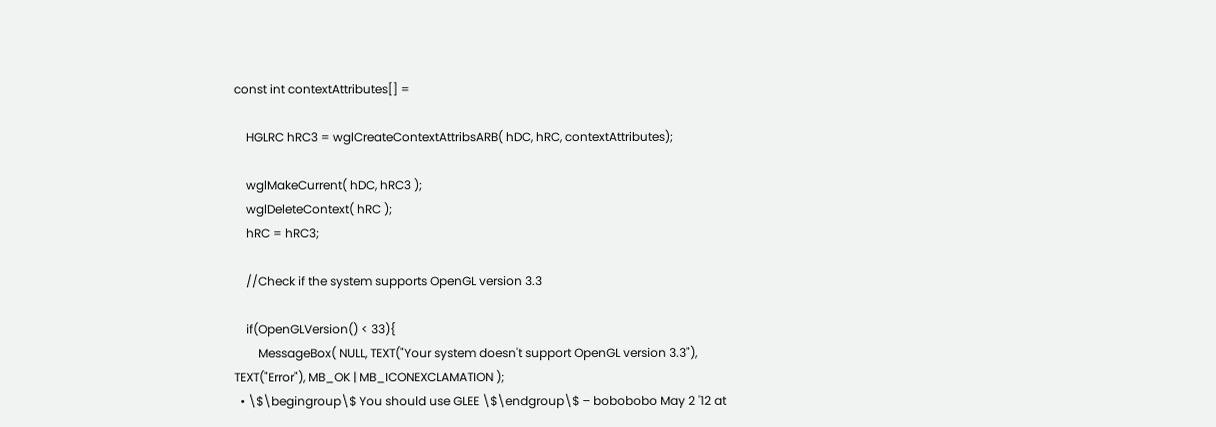const int contextAttributes[] =

    HGLRC hRC3 = wglCreateContextAttribsARB( hDC, hRC, contextAttributes);

    wglMakeCurrent( hDC, hRC3 );
    wglDeleteContext( hRC );
    hRC = hRC3;

    //Check if the system supports OpenGL version 3.3

    if(OpenGLVersion() < 33){
        MessageBox( NULL, TEXT("Your system doesn't support OpenGL version 3.3"), TEXT("Error"), MB_OK | MB_ICONEXCLAMATION );
  • \$\begingroup\$ You should use GLEE \$\endgroup\$ – bobobobo May 2 '12 at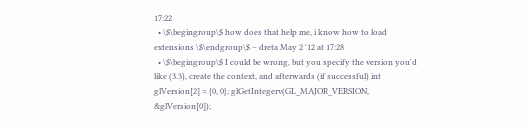17:22
  • \$\begingroup\$ how does that help me, i know how to load extensions \$\endgroup\$ – dreta May 2 '12 at 17:28
  • \$\begingroup\$ I could be wrong, but you specify the version you'd like (3.3), create the context, and afterwards (if successful) int glVersion[2] = {0, 0}; glGetIntegerv(GL_MAJOR_VERSION, &glVersion[0]);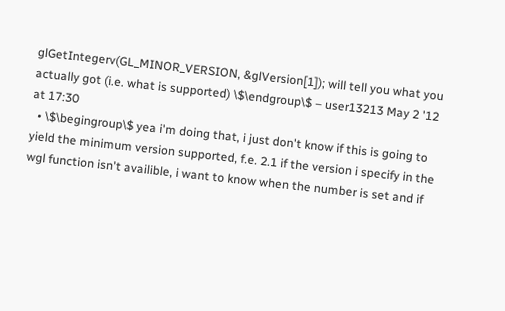glGetIntegerv(GL_MINOR_VERSION, &glVersion[1]); will tell you what you actually got (i.e. what is supported) \$\endgroup\$ – user13213 May 2 '12 at 17:30
  • \$\begingroup\$ yea i'm doing that, i just don't know if this is going to yield the minimum version supported, f.e. 2.1 if the version i specify in the wgl function isn't availible, i want to know when the number is set and if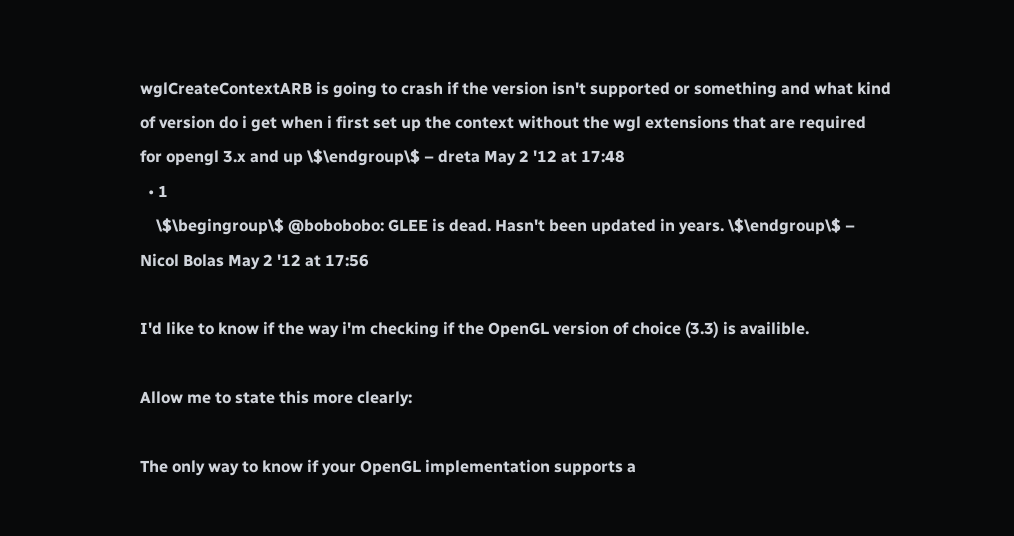wglCreateContextARB is going to crash if the version isn't supported or something and what kind of version do i get when i first set up the context without the wgl extensions that are required for opengl 3.x and up \$\endgroup\$ – dreta May 2 '12 at 17:48
  • 1
    \$\begingroup\$ @bobobobo: GLEE is dead. Hasn't been updated in years. \$\endgroup\$ – Nicol Bolas May 2 '12 at 17:56

I'd like to know if the way i'm checking if the OpenGL version of choice (3.3) is availible.

Allow me to state this more clearly:

The only way to know if your OpenGL implementation supports a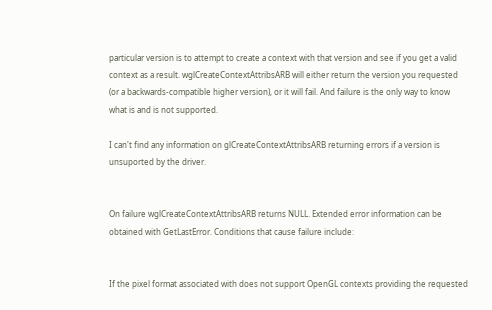particular version is to attempt to create a context with that version and see if you get a valid context as a result. wglCreateContextAttribsARB will either return the version you requested (or a backwards-compatible higher version), or it will fail. And failure is the only way to know what is and is not supported.

I can't find any information on glCreateContextAttribsARB returning errors if a version is unsuported by the driver.


On failure wglCreateContextAttribsARB returns NULL. Extended error information can be obtained with GetLastError. Conditions that cause failure include:


If the pixel format associated with does not support OpenGL contexts providing the requested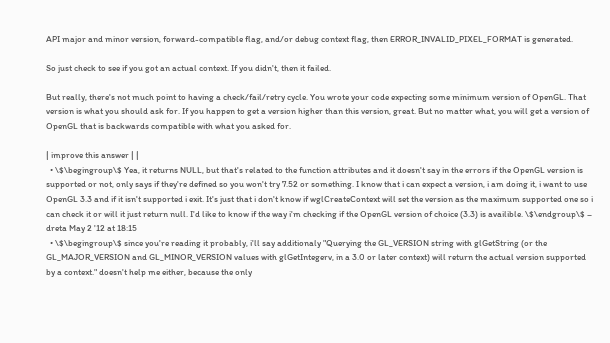API major and minor version, forward-compatible flag, and/or debug context flag, then ERROR_INVALID_PIXEL_FORMAT is generated.

So just check to see if you got an actual context. If you didn't, then it failed.

But really, there's not much point to having a check/fail/retry cycle. You wrote your code expecting some minimum version of OpenGL. That version is what you should ask for. If you happen to get a version higher than this version, great. But no matter what, you will get a version of OpenGL that is backwards compatible with what you asked for.

| improve this answer | |
  • \$\begingroup\$ Yea, it returns NULL, but that's related to the function attributes and it doesn't say in the errors if the OpenGL version is supported or not, only says if they're defined so you won't try 7.52 or something. I know that i can expect a version, i am doing it, i want to use OpenGL 3.3 and if it isn't supported i exit. It's just that i don't know if wglCreateContext will set the version as the maximum supported one so i can check it or will it just return null. I'd like to know if the way i'm checking if the OpenGL version of choice (3.3) is availible. \$\endgroup\$ – dreta May 2 '12 at 18:15
  • \$\begingroup\$ since you're reading it probably, i'll say additionaly "Querying the GL_VERSION string with glGetString (or the GL_MAJOR_VERSION and GL_MINOR_VERSION values with glGetIntegerv, in a 3.0 or later context) will return the actual version supported by a context." doesn't help me either, because the only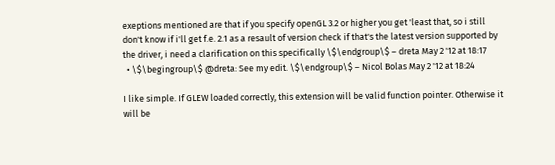exeptions mentioned are that if you specify openGL 3.2 or higher you get 'least that, so i still don't know if i'll get f.e. 2.1 as a resault of version check if that's the latest version supported by the driver, i need a clarification on this specifically \$\endgroup\$ – dreta May 2 '12 at 18:17
  • \$\begingroup\$ @dreta: See my edit. \$\endgroup\$ – Nicol Bolas May 2 '12 at 18:24

I like simple. If GLEW loaded correctly, this extension will be valid function pointer. Otherwise it will be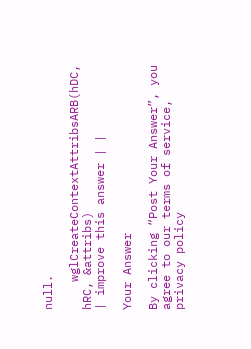null.

    wglCreateContextAttribsARB(hDC, hRC, &attribs)
| improve this answer | |

Your Answer

By clicking “Post Your Answer”, you agree to our terms of service, privacy policy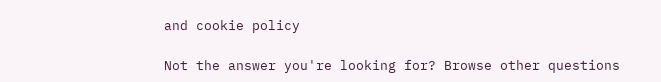and cookie policy

Not the answer you're looking for? Browse other questions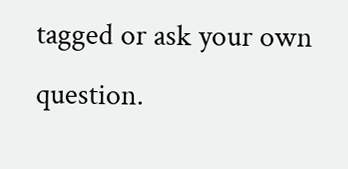tagged or ask your own question.